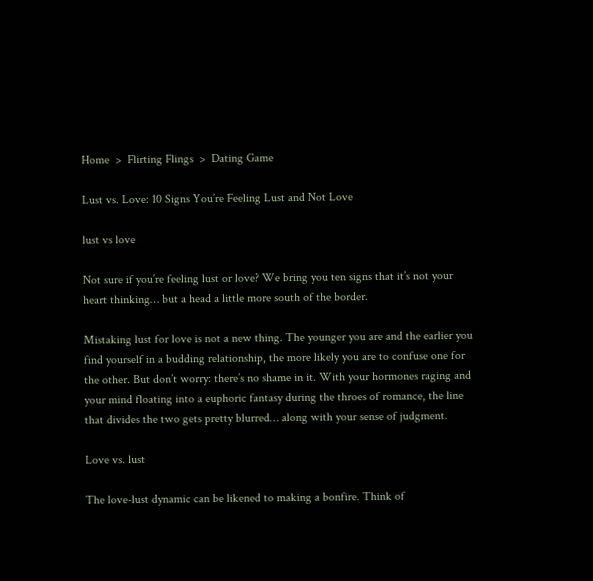Home  >  Flirting Flings  >  Dating Game

Lust vs. Love: 10 Signs You’re Feeling Lust and Not Love

lust vs love

Not sure if you’re feeling lust or love? We bring you ten signs that it’s not your heart thinking… but a head a little more south of the border.

Mistaking lust for love is not a new thing. The younger you are and the earlier you find yourself in a budding relationship, the more likely you are to confuse one for the other. But don’t worry: there’s no shame in it. With your hormones raging and your mind floating into a euphoric fantasy during the throes of romance, the line that divides the two gets pretty blurred… along with your sense of judgment.

Love vs. lust

The love-lust dynamic can be likened to making a bonfire. Think of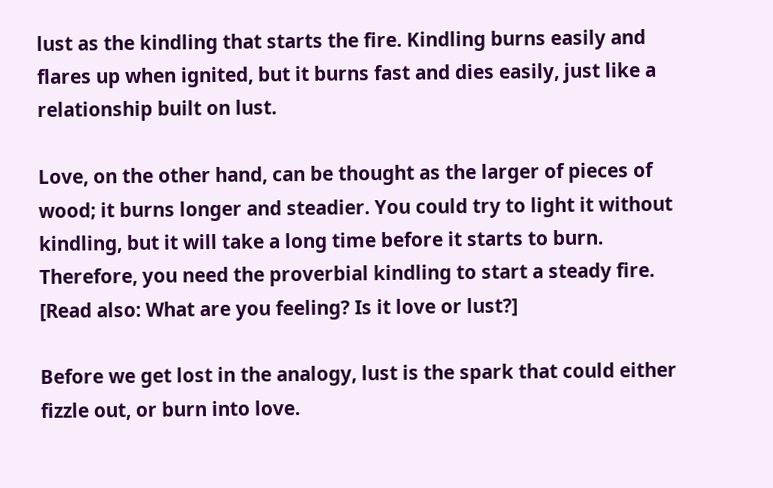lust as the kindling that starts the fire. Kindling burns easily and flares up when ignited, but it burns fast and dies easily, just like a relationship built on lust.

Love, on the other hand, can be thought as the larger of pieces of wood; it burns longer and steadier. You could try to light it without kindling, but it will take a long time before it starts to burn. Therefore, you need the proverbial kindling to start a steady fire. [Read also: What are you feeling? Is it love or lust?]

Before we get lost in the analogy, lust is the spark that could either fizzle out, or burn into love.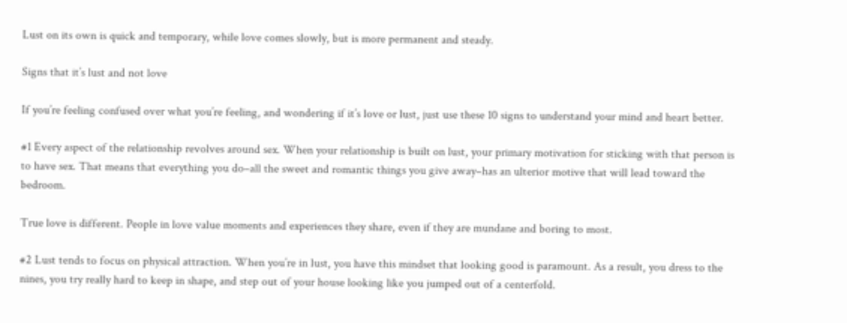Lust on its own is quick and temporary, while love comes slowly, but is more permanent and steady.

Signs that it’s lust and not love

If you’re feeling confused over what you’re feeling, and wondering if it’s love or lust, just use these 10 signs to understand your mind and heart better.

#1 Every aspect of the relationship revolves around sex. When your relationship is built on lust, your primary motivation for sticking with that person is to have sex. That means that everything you do–all the sweet and romantic things you give away–has an ulterior motive that will lead toward the bedroom.

True love is different. People in love value moments and experiences they share, even if they are mundane and boring to most.

#2 Lust tends to focus on physical attraction. When you’re in lust, you have this mindset that looking good is paramount. As a result, you dress to the nines, you try really hard to keep in shape, and step out of your house looking like you jumped out of a centerfold.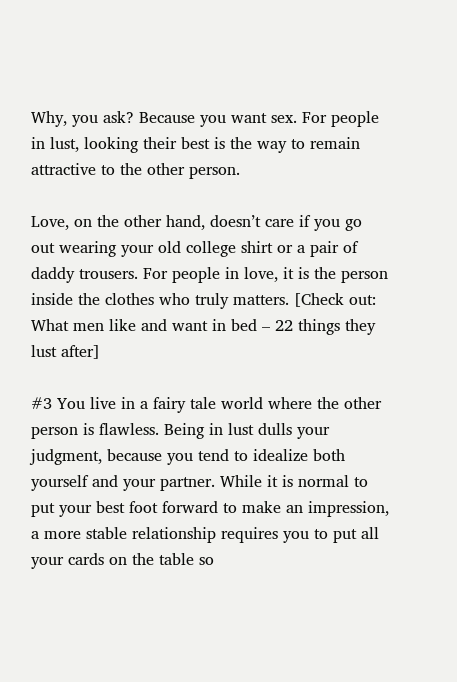Why, you ask? Because you want sex. For people in lust, looking their best is the way to remain attractive to the other person.

Love, on the other hand, doesn’t care if you go out wearing your old college shirt or a pair of daddy trousers. For people in love, it is the person inside the clothes who truly matters. [Check out: What men like and want in bed – 22 things they lust after]

#3 You live in a fairy tale world where the other person is flawless. Being in lust dulls your judgment, because you tend to idealize both yourself and your partner. While it is normal to put your best foot forward to make an impression, a more stable relationship requires you to put all your cards on the table so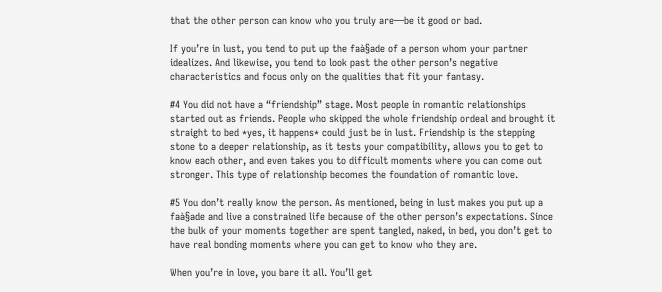that the other person can know who you truly are—be it good or bad.

If you’re in lust, you tend to put up the faà§ade of a person whom your partner idealizes. And likewise, you tend to look past the other person’s negative characteristics and focus only on the qualities that fit your fantasy.

#4 You did not have a “friendship” stage. Most people in romantic relationships started out as friends. People who skipped the whole friendship ordeal and brought it straight to bed *yes, it happens* could just be in lust. Friendship is the stepping stone to a deeper relationship, as it tests your compatibility, allows you to get to know each other, and even takes you to difficult moments where you can come out stronger. This type of relationship becomes the foundation of romantic love.

#5 You don’t really know the person. As mentioned, being in lust makes you put up a faà§ade and live a constrained life because of the other person’s expectations. Since the bulk of your moments together are spent tangled, naked, in bed, you don’t get to have real bonding moments where you can get to know who they are.

When you’re in love, you bare it all. You’ll get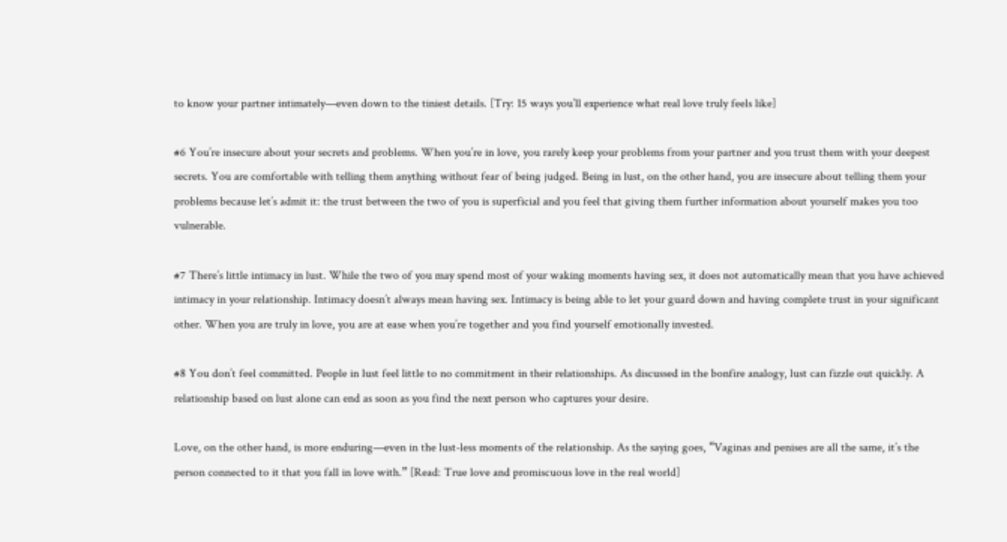to know your partner intimately—even down to the tiniest details. [Try: 15 ways you’ll experience what real love truly feels like]

#6 You’re insecure about your secrets and problems. When you’re in love, you rarely keep your problems from your partner and you trust them with your deepest secrets. You are comfortable with telling them anything without fear of being judged. Being in lust, on the other hand, you are insecure about telling them your problems because let’s admit it: the trust between the two of you is superficial and you feel that giving them further information about yourself makes you too vulnerable.

#7 There’s little intimacy in lust. While the two of you may spend most of your waking moments having sex, it does not automatically mean that you have achieved intimacy in your relationship. Intimacy doesn’t always mean having sex. Intimacy is being able to let your guard down and having complete trust in your significant other. When you are truly in love, you are at ease when you’re together and you find yourself emotionally invested.

#8 You don’t feel committed. People in lust feel little to no commitment in their relationships. As discussed in the bonfire analogy, lust can fizzle out quickly. A relationship based on lust alone can end as soon as you find the next person who captures your desire.

Love, on the other hand, is more enduring—even in the lust-less moments of the relationship. As the saying goes, “Vaginas and penises are all the same, it’s the person connected to it that you fall in love with.” [Read: True love and promiscuous love in the real world]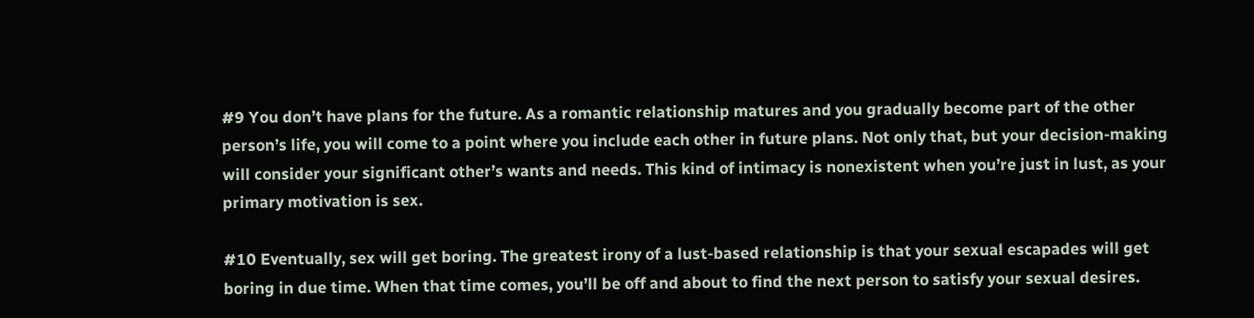#9 You don’t have plans for the future. As a romantic relationship matures and you gradually become part of the other person’s life, you will come to a point where you include each other in future plans. Not only that, but your decision-making will consider your significant other’s wants and needs. This kind of intimacy is nonexistent when you’re just in lust, as your primary motivation is sex.

#10 Eventually, sex will get boring. The greatest irony of a lust-based relationship is that your sexual escapades will get boring in due time. When that time comes, you’ll be off and about to find the next person to satisfy your sexual desires.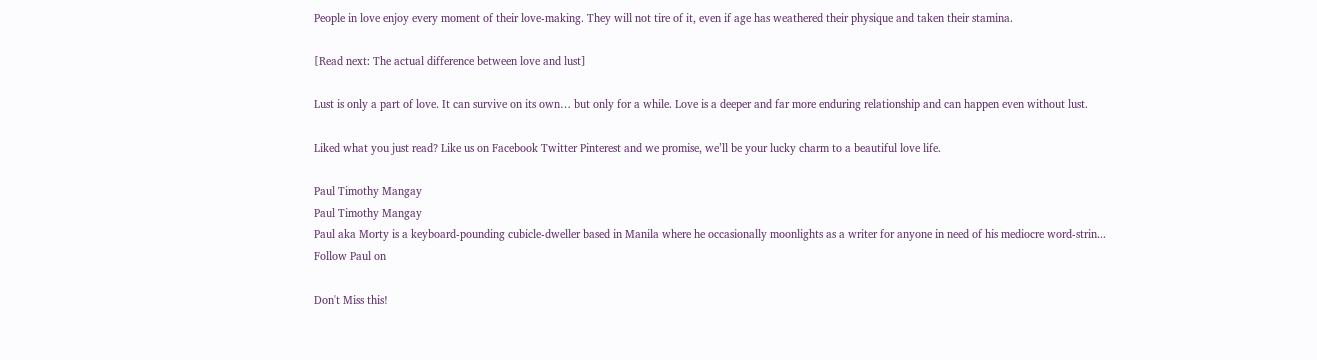People in love enjoy every moment of their love-making. They will not tire of it, even if age has weathered their physique and taken their stamina.

[Read next: The actual difference between love and lust]

Lust is only a part of love. It can survive on its own… but only for a while. Love is a deeper and far more enduring relationship and can happen even without lust.

Liked what you just read? Like us on Facebook Twitter Pinterest and we promise, we’ll be your lucky charm to a beautiful love life.

Paul Timothy Mangay
Paul Timothy Mangay
Paul aka Morty is a keyboard-pounding cubicle-dweller based in Manila where he occasionally moonlights as a writer for anyone in need of his mediocre word-strin...
Follow Paul on

Don't Miss this!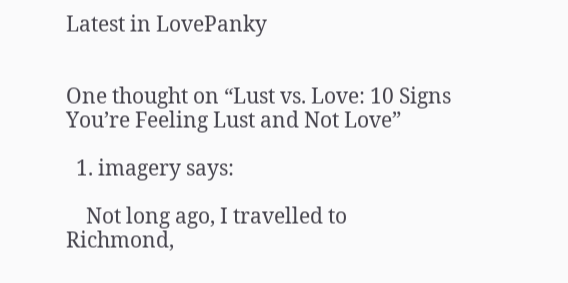Latest in LovePanky


One thought on “Lust vs. Love: 10 Signs You’re Feeling Lust and Not Love”

  1. imagery says:

    Not long ago, I travelled to Richmond,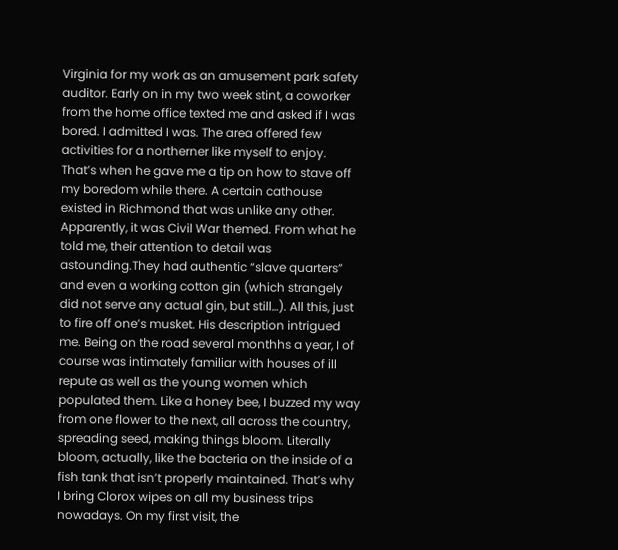Virginia for my work as an amusement park safety auditor. Early on in my two week stint, a coworker from the home office texted me and asked if I was bored. I admitted I was. The area offered few activities for a northerner like myself to enjoy. That’s when he gave me a tip on how to stave off my boredom while there. A certain cathouse existed in Richmond that was unlike any other. Apparently, it was Civil War themed. From what he told me, their attention to detail was astounding.They had authentic “slave quarters” and even a working cotton gin (which strangely did not serve any actual gin, but still…). All this, just to fire off one’s musket. His description intrigued me. Being on the road several monthhs a year, I of course was intimately familiar with houses of ill repute as well as the young women which populated them. Like a honey bee, I buzzed my way from one flower to the next, all across the country, spreading seed, making things bloom. Literally bloom, actually, like the bacteria on the inside of a fish tank that isn’t properly maintained. That’s why I bring Clorox wipes on all my business trips nowadays. On my first visit, the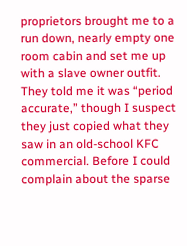proprietors brought me to a run down, nearly empty one room cabin and set me up with a slave owner outfit. They told me it was “period accurate,” though I suspect they just copied what they saw in an old-school KFC commercial. Before I could complain about the sparse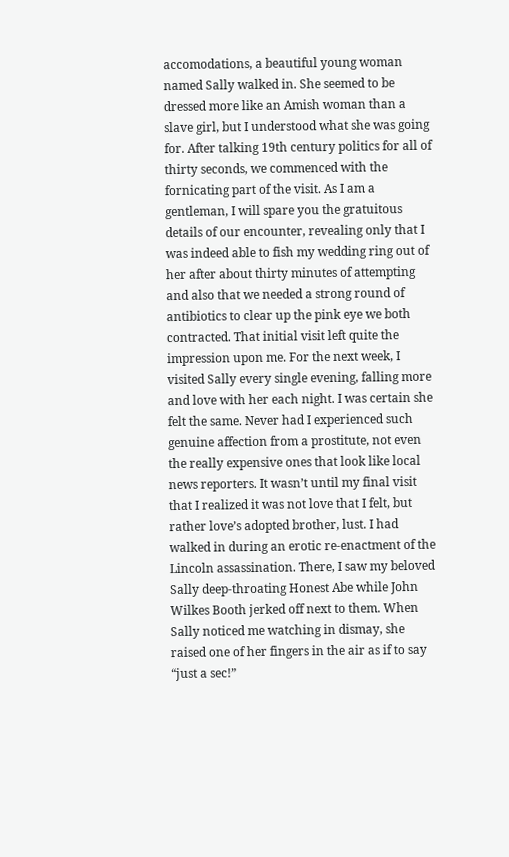accomodations, a beautiful young woman named Sally walked in. She seemed to be dressed more like an Amish woman than a slave girl, but I understood what she was going for. After talking 19th century politics for all of thirty seconds, we commenced with the fornicating part of the visit. As I am a gentleman, I will spare you the gratuitous details of our encounter, revealing only that I was indeed able to fish my wedding ring out of her after about thirty minutes of attempting and also that we needed a strong round of antibiotics to clear up the pink eye we both contracted. That initial visit left quite the impression upon me. For the next week, I visited Sally every single evening, falling more and love with her each night. I was certain she felt the same. Never had I experienced such genuine affection from a prostitute, not even the really expensive ones that look like local news reporters. It wasn’t until my final visit that I realized it was not love that I felt, but rather love’s adopted brother, lust. I had walked in during an erotic re-enactment of the Lincoln assassination. There, I saw my beloved Sally deep-throating Honest Abe while John Wilkes Booth jerked off next to them. When Sally noticed me watching in dismay, she raised one of her fingers in the air as if to say “just a sec!”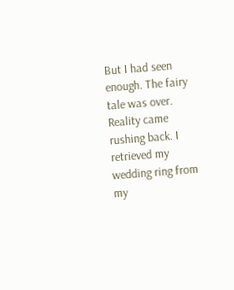But I had seen enough. The fairy tale was over. Reality came rushing back. I retrieved my wedding ring from my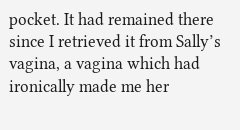pocket. It had remained there since I retrieved it from Sally’s vagina, a vagina which had ironically made me her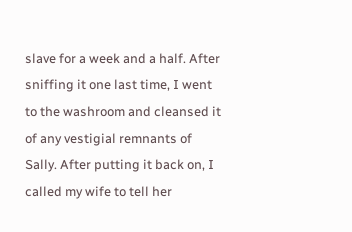slave for a week and a half. After sniffing it one last time, I went to the washroom and cleansed it of any vestigial remnants of Sally. After putting it back on, I called my wife to tell her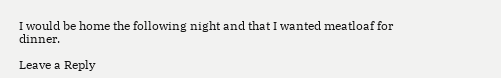I would be home the following night and that I wanted meatloaf for dinner.

Leave a Reply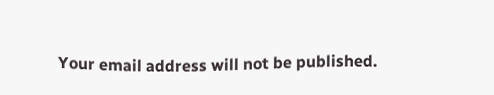Your email address will not be published.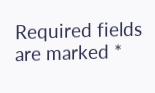Required fields are marked *